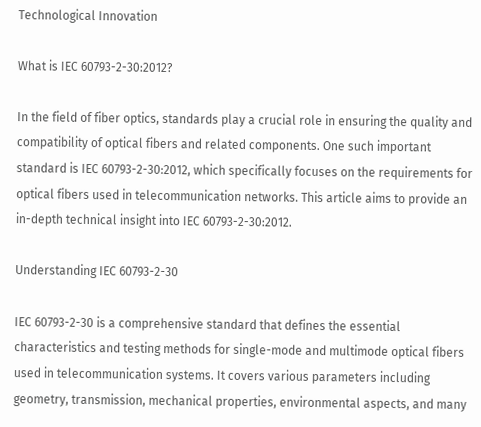Technological Innovation

What is IEC 60793-2-30:2012?

In the field of fiber optics, standards play a crucial role in ensuring the quality and compatibility of optical fibers and related components. One such important standard is IEC 60793-2-30:2012, which specifically focuses on the requirements for optical fibers used in telecommunication networks. This article aims to provide an in-depth technical insight into IEC 60793-2-30:2012.

Understanding IEC 60793-2-30

IEC 60793-2-30 is a comprehensive standard that defines the essential characteristics and testing methods for single-mode and multimode optical fibers used in telecommunication systems. It covers various parameters including geometry, transmission, mechanical properties, environmental aspects, and many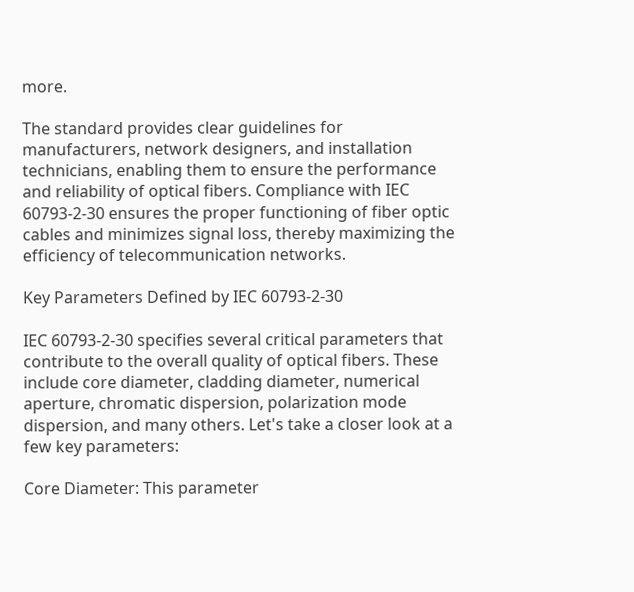more.

The standard provides clear guidelines for manufacturers, network designers, and installation technicians, enabling them to ensure the performance and reliability of optical fibers. Compliance with IEC 60793-2-30 ensures the proper functioning of fiber optic cables and minimizes signal loss, thereby maximizing the efficiency of telecommunication networks.

Key Parameters Defined by IEC 60793-2-30

IEC 60793-2-30 specifies several critical parameters that contribute to the overall quality of optical fibers. These include core diameter, cladding diameter, numerical aperture, chromatic dispersion, polarization mode dispersion, and many others. Let's take a closer look at a few key parameters:

Core Diameter: This parameter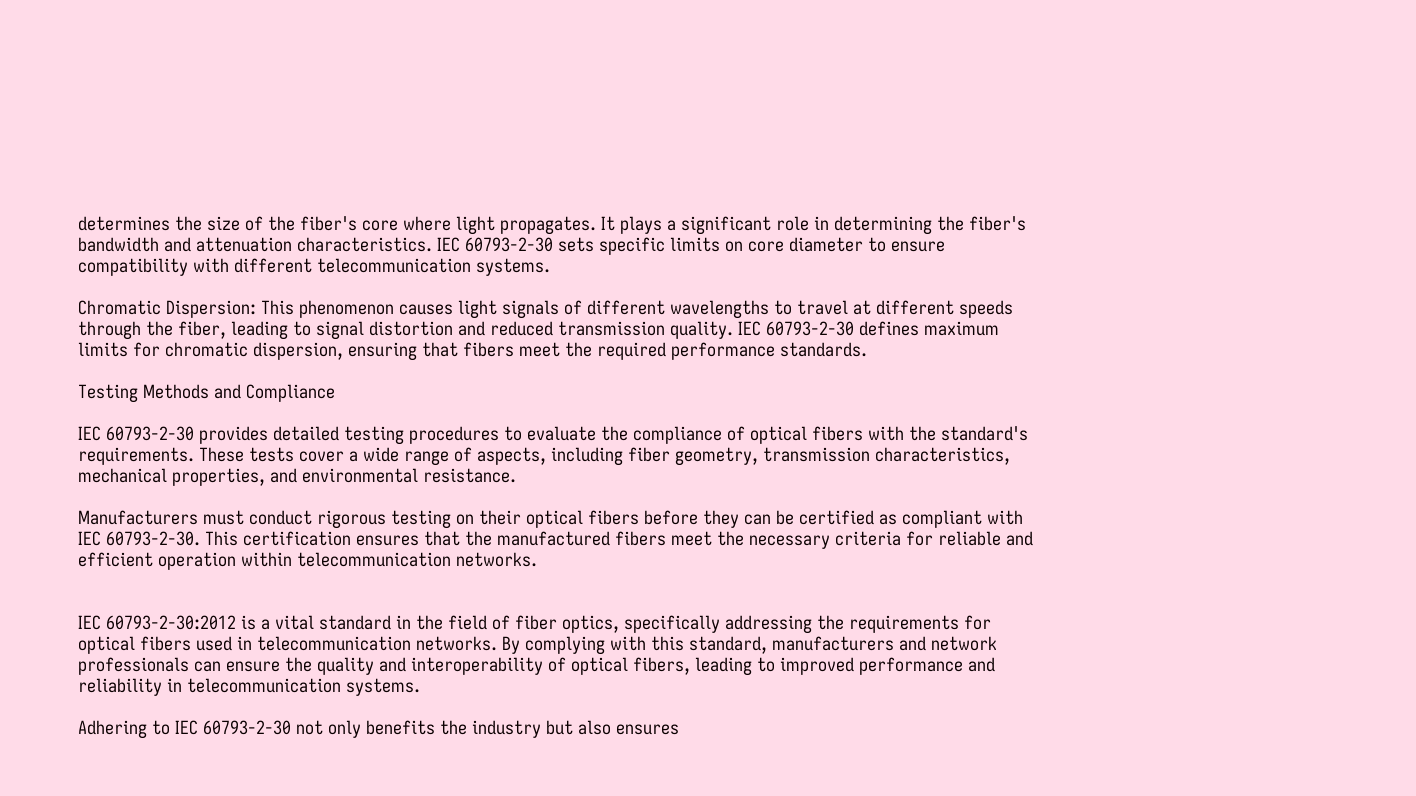determines the size of the fiber's core where light propagates. It plays a significant role in determining the fiber's bandwidth and attenuation characteristics. IEC 60793-2-30 sets specific limits on core diameter to ensure compatibility with different telecommunication systems.

Chromatic Dispersion: This phenomenon causes light signals of different wavelengths to travel at different speeds through the fiber, leading to signal distortion and reduced transmission quality. IEC 60793-2-30 defines maximum limits for chromatic dispersion, ensuring that fibers meet the required performance standards.

Testing Methods and Compliance

IEC 60793-2-30 provides detailed testing procedures to evaluate the compliance of optical fibers with the standard's requirements. These tests cover a wide range of aspects, including fiber geometry, transmission characteristics, mechanical properties, and environmental resistance.

Manufacturers must conduct rigorous testing on their optical fibers before they can be certified as compliant with IEC 60793-2-30. This certification ensures that the manufactured fibers meet the necessary criteria for reliable and efficient operation within telecommunication networks.


IEC 60793-2-30:2012 is a vital standard in the field of fiber optics, specifically addressing the requirements for optical fibers used in telecommunication networks. By complying with this standard, manufacturers and network professionals can ensure the quality and interoperability of optical fibers, leading to improved performance and reliability in telecommunication systems.

Adhering to IEC 60793-2-30 not only benefits the industry but also ensures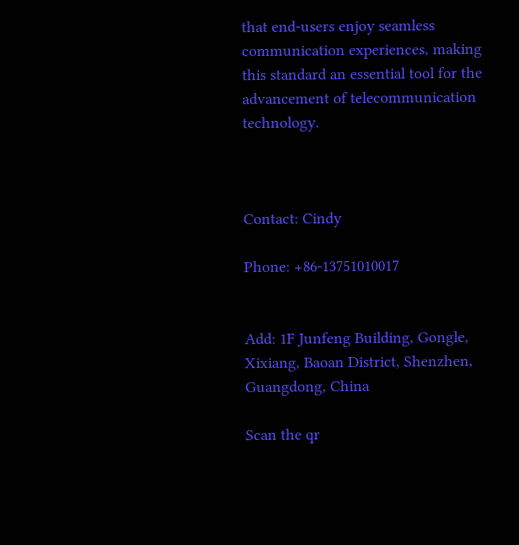that end-users enjoy seamless communication experiences, making this standard an essential tool for the advancement of telecommunication technology.



Contact: Cindy

Phone: +86-13751010017


Add: 1F Junfeng Building, Gongle, Xixiang, Baoan District, Shenzhen, Guangdong, China

Scan the qr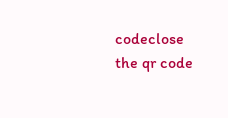codeclose
the qr code